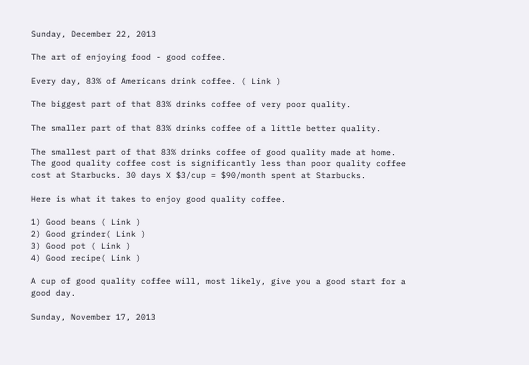Sunday, December 22, 2013

The art of enjoying food - good coffee.

Every day, 83% of Americans drink coffee. ( Link )

The biggest part of that 83% drinks coffee of very poor quality.

The smaller part of that 83% drinks coffee of a little better quality.

The smallest part of that 83% drinks coffee of good quality made at home.
The good quality coffee cost is significantly less than poor quality coffee cost at Starbucks. 30 days X $3/cup = $90/month spent at Starbucks.

Here is what it takes to enjoy good quality coffee.

1) Good beans ( Link )
2) Good grinder( Link )
3) Good pot ( Link )
4) Good recipe( Link )

A cup of good quality coffee will, most likely, give you a good start for a good day.

Sunday, November 17, 2013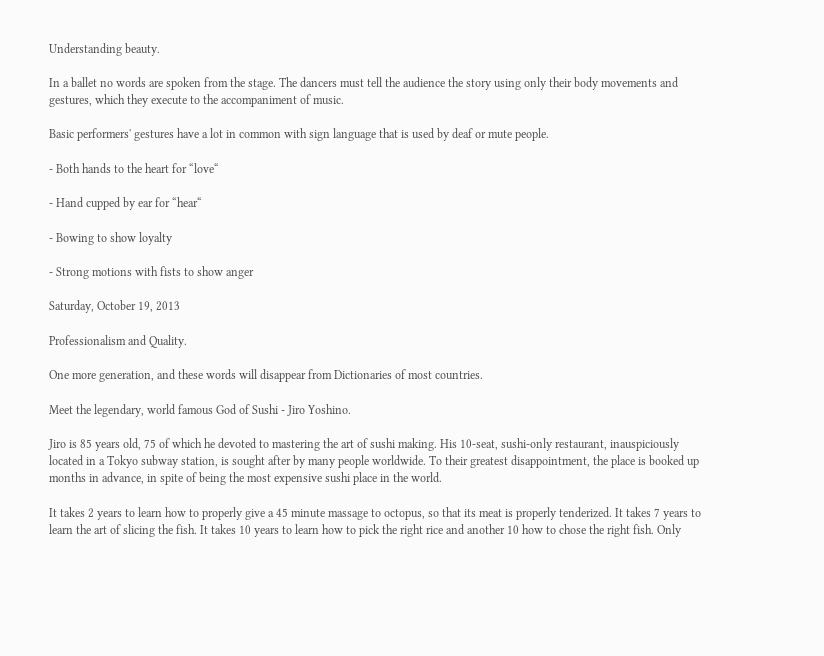Understanding beauty.

In a ballet no words are spoken from the stage. The dancers must tell the audience the story using only their body movements and gestures, which they execute to the accompaniment of music.

Basic performers' gestures have a lot in common with sign language that is used by deaf or mute people.

- Both hands to the heart for “love“

- Hand cupped by ear for “hear“

- Bowing to show loyalty

- Strong motions with fists to show anger

Saturday, October 19, 2013

Professionalism and Quality.

One more generation, and these words will disappear from Dictionaries of most countries.

Meet the legendary, world famous God of Sushi - Jiro Yoshino.

Jiro is 85 years old, 75 of which he devoted to mastering the art of sushi making. His 10-seat, sushi-only restaurant, inauspiciously located in a Tokyo subway station, is sought after by many people worldwide. To their greatest disappointment, the place is booked up months in advance, in spite of being the most expensive sushi place in the world.

It takes 2 years to learn how to properly give a 45 minute massage to octopus, so that its meat is properly tenderized. It takes 7 years to learn the art of slicing the fish. It takes 10 years to learn how to pick the right rice and another 10 how to chose the right fish. Only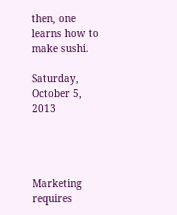then, one learns how to make sushi.

Saturday, October 5, 2013




Marketing requires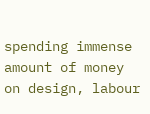spending immense amount of money on design, labour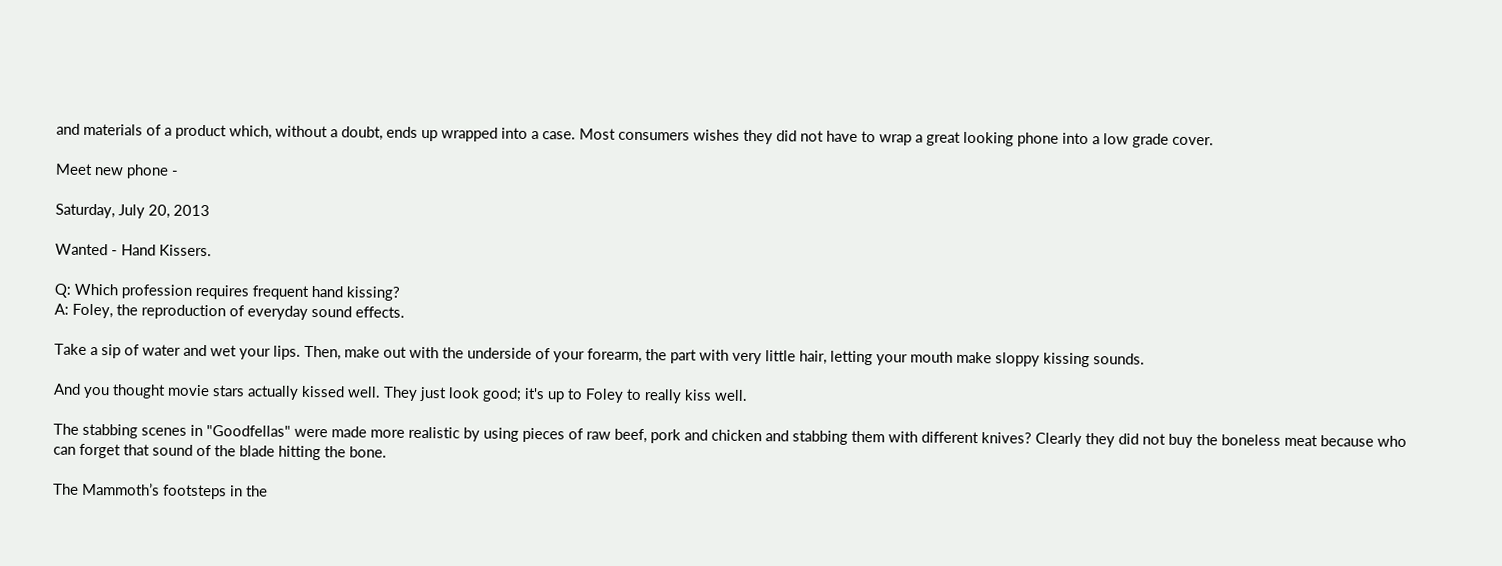and materials of a product which, without a doubt, ends up wrapped into a case. Most consumers wishes they did not have to wrap a great looking phone into a low grade cover.

Meet new phone -

Saturday, July 20, 2013

Wanted - Hand Kissers.

Q: Which profession requires frequent hand kissing?
A: Foley, the reproduction of everyday sound effects.

Take a sip of water and wet your lips. Then, make out with the underside of your forearm, the part with very little hair, letting your mouth make sloppy kissing sounds.

And you thought movie stars actually kissed well. They just look good; it's up to Foley to really kiss well.

The stabbing scenes in "Goodfellas" were made more realistic by using pieces of raw beef, pork and chicken and stabbing them with different knives? Clearly they did not buy the boneless meat because who can forget that sound of the blade hitting the bone.

The Mammoth’s footsteps in the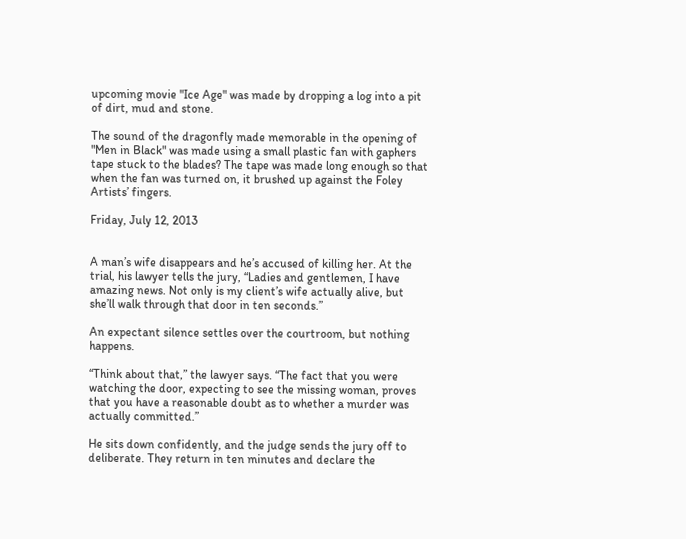upcoming movie "Ice Age" was made by dropping a log into a pit of dirt, mud and stone.

The sound of the dragonfly made memorable in the opening of "Men in Black" was made using a small plastic fan with gaphers tape stuck to the blades? The tape was made long enough so that when the fan was turned on, it brushed up against the Foley Artists’ fingers.

Friday, July 12, 2013


A man’s wife disappears and he’s accused of killing her. At the trial, his lawyer tells the jury, “Ladies and gentlemen, I have amazing news. Not only is my client’s wife actually alive, but she’ll walk through that door in ten seconds.”

An expectant silence settles over the courtroom, but nothing happens.

“Think about that,” the lawyer says. “The fact that you were watching the door, expecting to see the missing woman, proves that you have a reasonable doubt as to whether a murder was actually committed.”

He sits down confidently, and the judge sends the jury off to deliberate. They return in ten minutes and declare the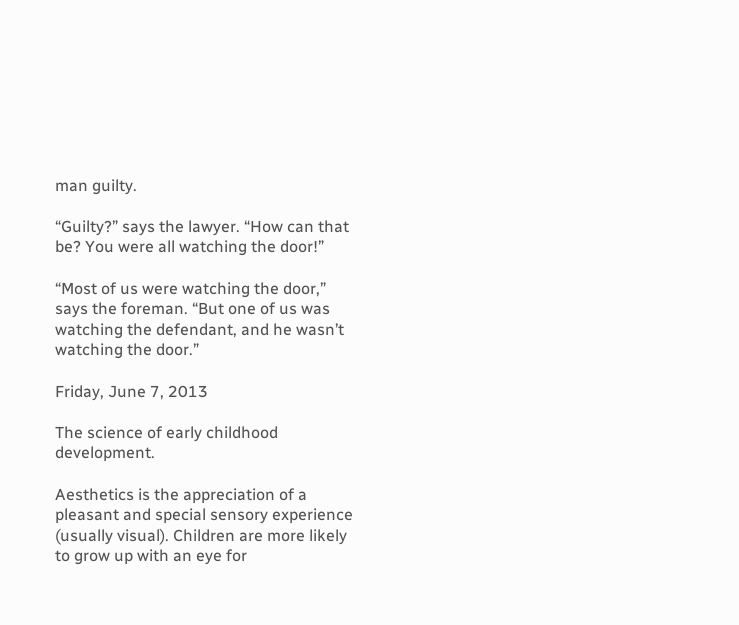man guilty.

“Guilty?” says the lawyer. “How can that be? You were all watching the door!”

“Most of us were watching the door,” says the foreman. “But one of us was watching the defendant, and he wasn’t watching the door.”

Friday, June 7, 2013

The science of early childhood development.

Aesthetics is the appreciation of a pleasant and special sensory experience (usually visual). Children are more likely to grow up with an eye for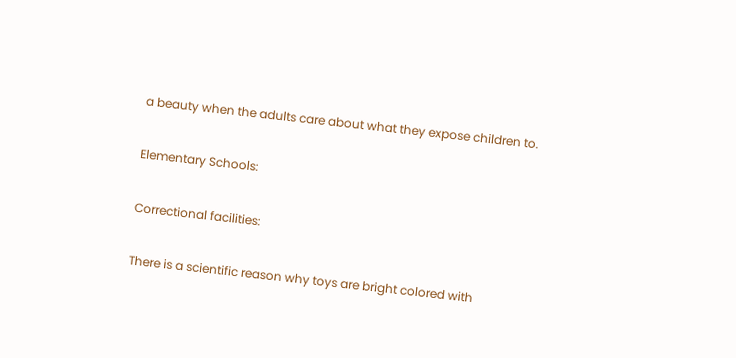a beauty when the adults care about what they expose children to.

Elementary Schools:

Correctional facilities:

There is a scientific reason why toys are bright colored with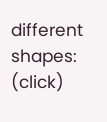different shapes: (click)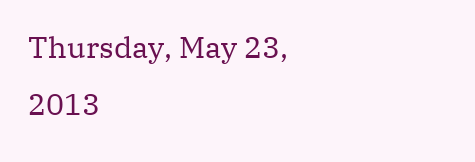Thursday, May 23, 2013